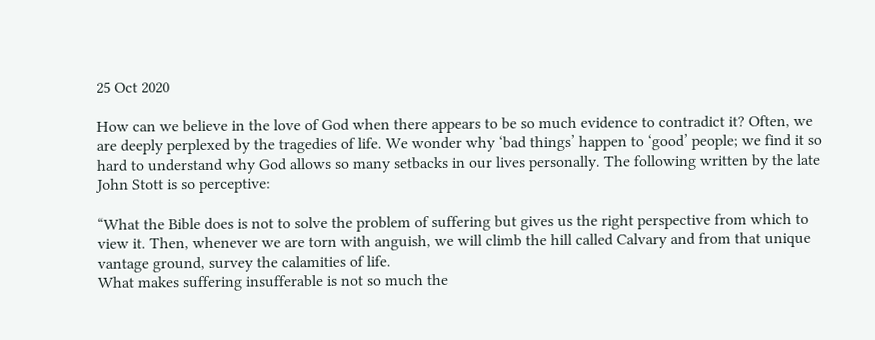25 Oct 2020

How can we believe in the love of God when there appears to be so much evidence to contradict it? Often, we are deeply perplexed by the tragedies of life. We wonder why ‘bad things’ happen to ‘good’ people; we find it so hard to understand why God allows so many setbacks in our lives personally. The following written by the late John Stott is so perceptive:

“What the Bible does is not to solve the problem of suffering but gives us the right perspective from which to view it. Then, whenever we are torn with anguish, we will climb the hill called Calvary and from that unique vantage ground, survey the calamities of life.
What makes suffering insufferable is not so much the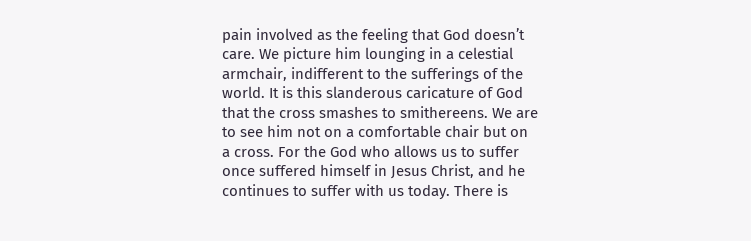pain involved as the feeling that God doesn’t care. We picture him lounging in a celestial armchair, indifferent to the sufferings of the world. It is this slanderous caricature of God that the cross smashes to smithereens. We are to see him not on a comfortable chair but on a cross. For the God who allows us to suffer once suffered himself in Jesus Christ, and he continues to suffer with us today. There is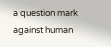a question mark against human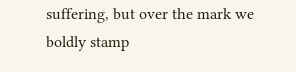suffering, but over the mark we boldly stamp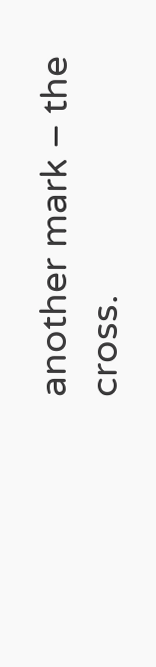another mark – the cross.